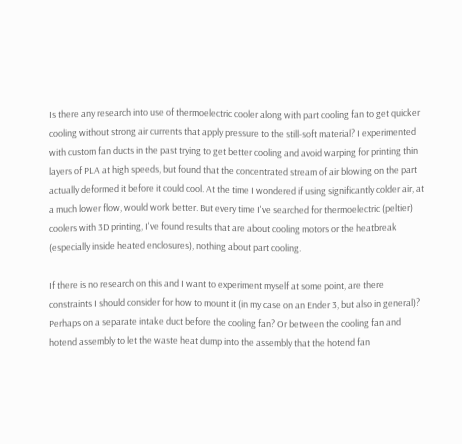Is there any research into use of thermoelectric cooler along with part cooling fan to get quicker cooling without strong air currents that apply pressure to the still-soft material? I experimented with custom fan ducts in the past trying to get better cooling and avoid warping for printing thin layers of PLA at high speeds, but found that the concentrated stream of air blowing on the part actually deformed it before it could cool. At the time I wondered if using significantly colder air, at a much lower flow, would work better. But every time I've searched for thermoelectric (peltier) coolers with 3D printing, I've found results that are about cooling motors or the heatbreak (especially inside heated enclosures), nothing about part cooling.

If there is no research on this and I want to experiment myself at some point, are there constraints I should consider for how to mount it (in my case on an Ender 3, but also in general)? Perhaps on a separate intake duct before the cooling fan? Or between the cooling fan and hotend assembly to let the waste heat dump into the assembly that the hotend fan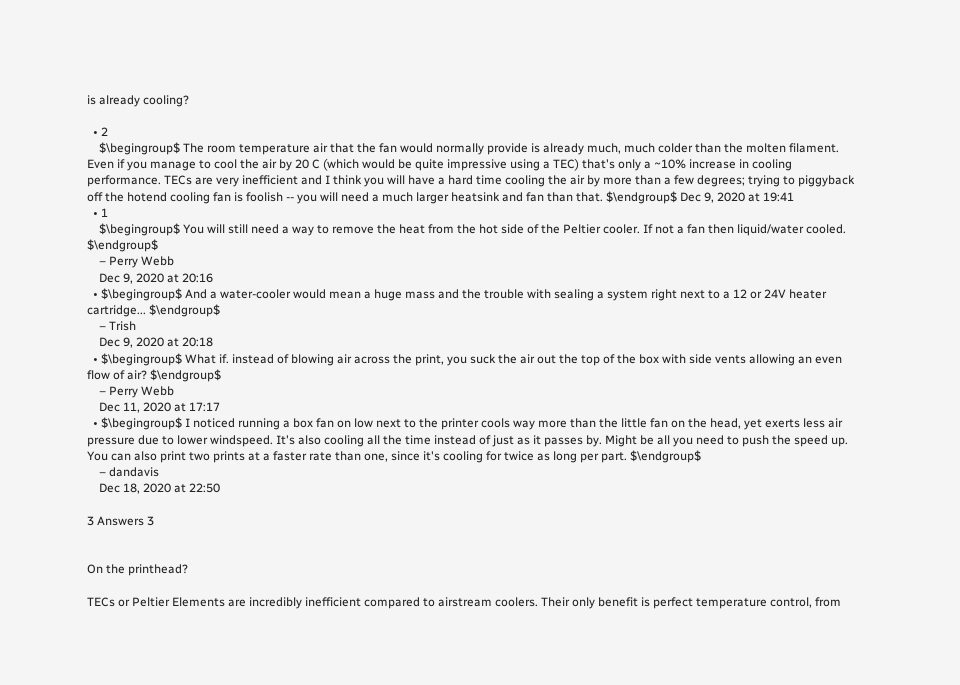is already cooling?

  • 2
    $\begingroup$ The room temperature air that the fan would normally provide is already much, much colder than the molten filament. Even if you manage to cool the air by 20 C (which would be quite impressive using a TEC) that's only a ~10% increase in cooling performance. TECs are very inefficient and I think you will have a hard time cooling the air by more than a few degrees; trying to piggyback off the hotend cooling fan is foolish -- you will need a much larger heatsink and fan than that. $\endgroup$ Dec 9, 2020 at 19:41
  • 1
    $\begingroup$ You will still need a way to remove the heat from the hot side of the Peltier cooler. If not a fan then liquid/water cooled. $\endgroup$
    – Perry Webb
    Dec 9, 2020 at 20:16
  • $\begingroup$ And a water-cooler would mean a huge mass and the trouble with sealing a system right next to a 12 or 24V heater cartridge... $\endgroup$
    – Trish
    Dec 9, 2020 at 20:18
  • $\begingroup$ What if. instead of blowing air across the print, you suck the air out the top of the box with side vents allowing an even flow of air? $\endgroup$
    – Perry Webb
    Dec 11, 2020 at 17:17
  • $\begingroup$ I noticed running a box fan on low next to the printer cools way more than the little fan on the head, yet exerts less air pressure due to lower windspeed. It's also cooling all the time instead of just as it passes by. Might be all you need to push the speed up. You can also print two prints at a faster rate than one, since it's cooling for twice as long per part. $\endgroup$
    – dandavis
    Dec 18, 2020 at 22:50

3 Answers 3


On the printhead?

TECs or Peltier Elements are incredibly inefficient compared to airstream coolers. Their only benefit is perfect temperature control, from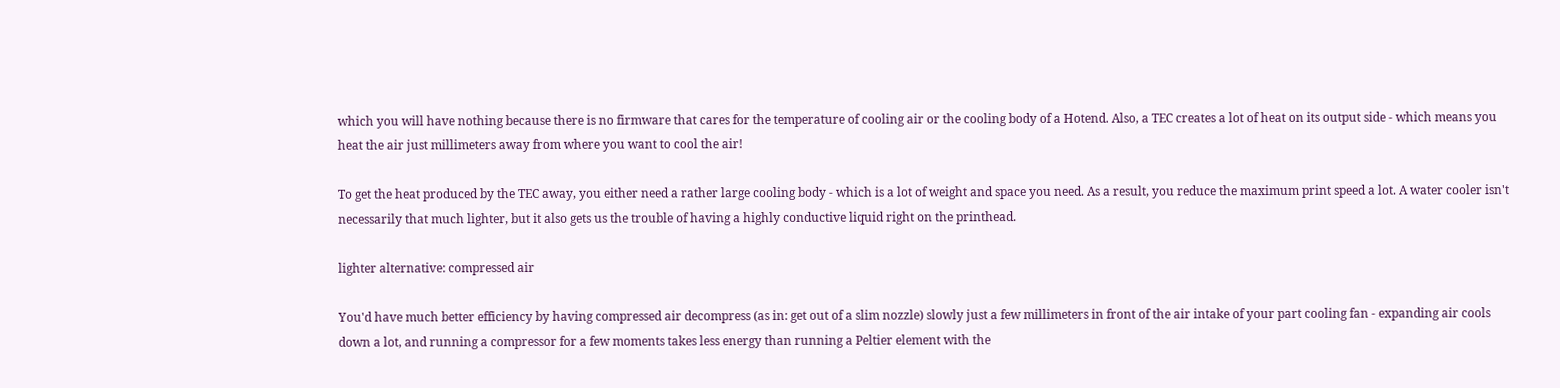which you will have nothing because there is no firmware that cares for the temperature of cooling air or the cooling body of a Hotend. Also, a TEC creates a lot of heat on its output side - which means you heat the air just millimeters away from where you want to cool the air!

To get the heat produced by the TEC away, you either need a rather large cooling body - which is a lot of weight and space you need. As a result, you reduce the maximum print speed a lot. A water cooler isn't necessarily that much lighter, but it also gets us the trouble of having a highly conductive liquid right on the printhead.

lighter alternative: compressed air

You'd have much better efficiency by having compressed air decompress (as in: get out of a slim nozzle) slowly just a few millimeters in front of the air intake of your part cooling fan - expanding air cools down a lot, and running a compressor for a few moments takes less energy than running a Peltier element with the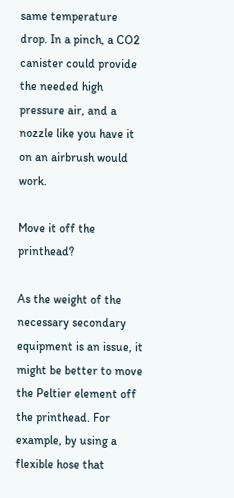same temperature drop. In a pinch, a CO2 canister could provide the needed high pressure air, and a nozzle like you have it on an airbrush would work.

Move it off the printhead?

As the weight of the necessary secondary equipment is an issue, it might be better to move the Peltier element off the printhead. For example, by using a flexible hose that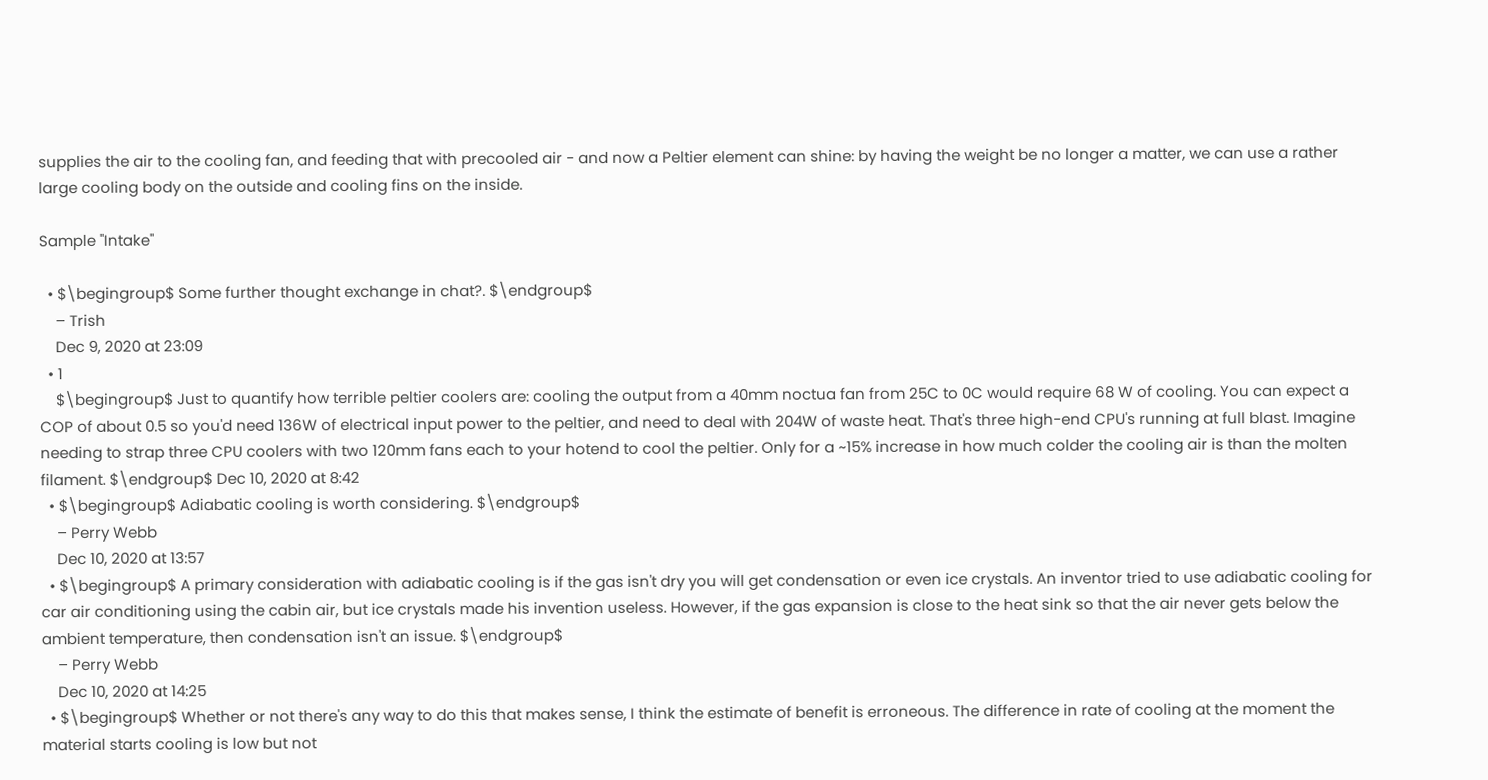supplies the air to the cooling fan, and feeding that with precooled air - and now a Peltier element can shine: by having the weight be no longer a matter, we can use a rather large cooling body on the outside and cooling fins on the inside.

Sample "Intake"

  • $\begingroup$ Some further thought exchange in chat?. $\endgroup$
    – Trish
    Dec 9, 2020 at 23:09
  • 1
    $\begingroup$ Just to quantify how terrible peltier coolers are: cooling the output from a 40mm noctua fan from 25C to 0C would require 68 W of cooling. You can expect a COP of about 0.5 so you'd need 136W of electrical input power to the peltier, and need to deal with 204W of waste heat. That's three high-end CPU's running at full blast. Imagine needing to strap three CPU coolers with two 120mm fans each to your hotend to cool the peltier. Only for a ~15% increase in how much colder the cooling air is than the molten filament. $\endgroup$ Dec 10, 2020 at 8:42
  • $\begingroup$ Adiabatic cooling is worth considering. $\endgroup$
    – Perry Webb
    Dec 10, 2020 at 13:57
  • $\begingroup$ A primary consideration with adiabatic cooling is if the gas isn't dry you will get condensation or even ice crystals. An inventor tried to use adiabatic cooling for car air conditioning using the cabin air, but ice crystals made his invention useless. However, if the gas expansion is close to the heat sink so that the air never gets below the ambient temperature, then condensation isn't an issue. $\endgroup$
    – Perry Webb
    Dec 10, 2020 at 14:25
  • $\begingroup$ Whether or not there's any way to do this that makes sense, I think the estimate of benefit is erroneous. The difference in rate of cooling at the moment the material starts cooling is low but not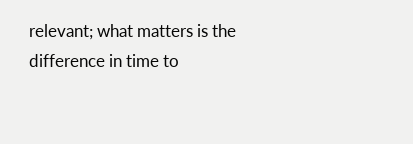relevant; what matters is the difference in time to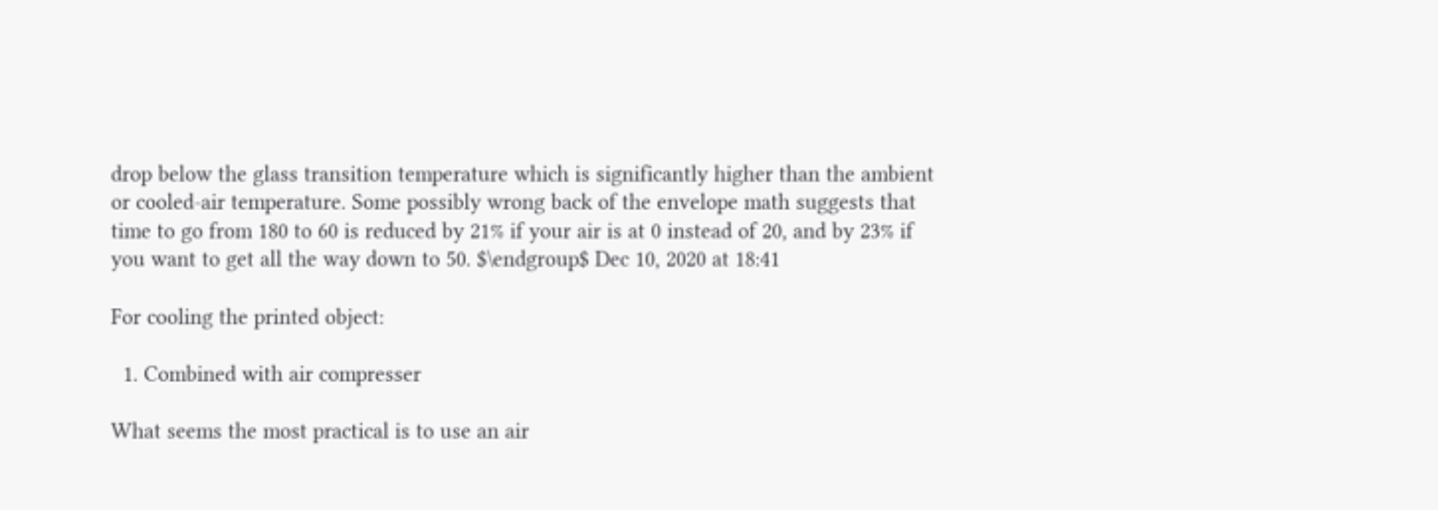drop below the glass transition temperature which is significantly higher than the ambient or cooled-air temperature. Some possibly wrong back of the envelope math suggests that time to go from 180 to 60 is reduced by 21% if your air is at 0 instead of 20, and by 23% if you want to get all the way down to 50. $\endgroup$ Dec 10, 2020 at 18:41

For cooling the printed object:

  1. Combined with air compresser

What seems the most practical is to use an air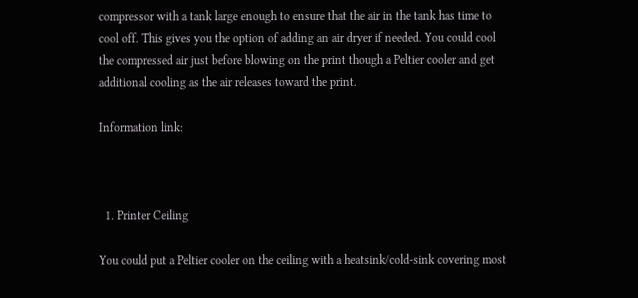compressor with a tank large enough to ensure that the air in the tank has time to cool off. This gives you the option of adding an air dryer if needed. You could cool the compressed air just before blowing on the print though a Peltier cooler and get additional cooling as the air releases toward the print.

Information link:



  1. Printer Ceiling

You could put a Peltier cooler on the ceiling with a heatsink/cold-sink covering most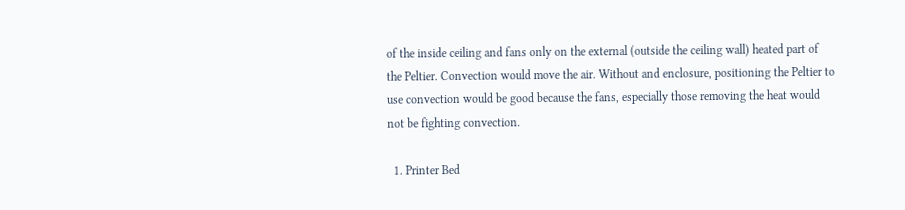of the inside ceiling and fans only on the external (outside the ceiling wall) heated part of the Peltier. Convection would move the air. Without and enclosure, positioning the Peltier to use convection would be good because the fans, especially those removing the heat would not be fighting convection.

  1. Printer Bed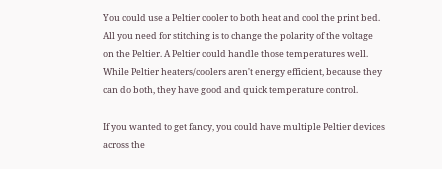You could use a Peltier cooler to both heat and cool the print bed. All you need for stitching is to change the polarity of the voltage on the Peltier. A Peltier could handle those temperatures well. While Peltier heaters/coolers aren't energy efficient, because they can do both, they have good and quick temperature control.

If you wanted to get fancy, you could have multiple Peltier devices across the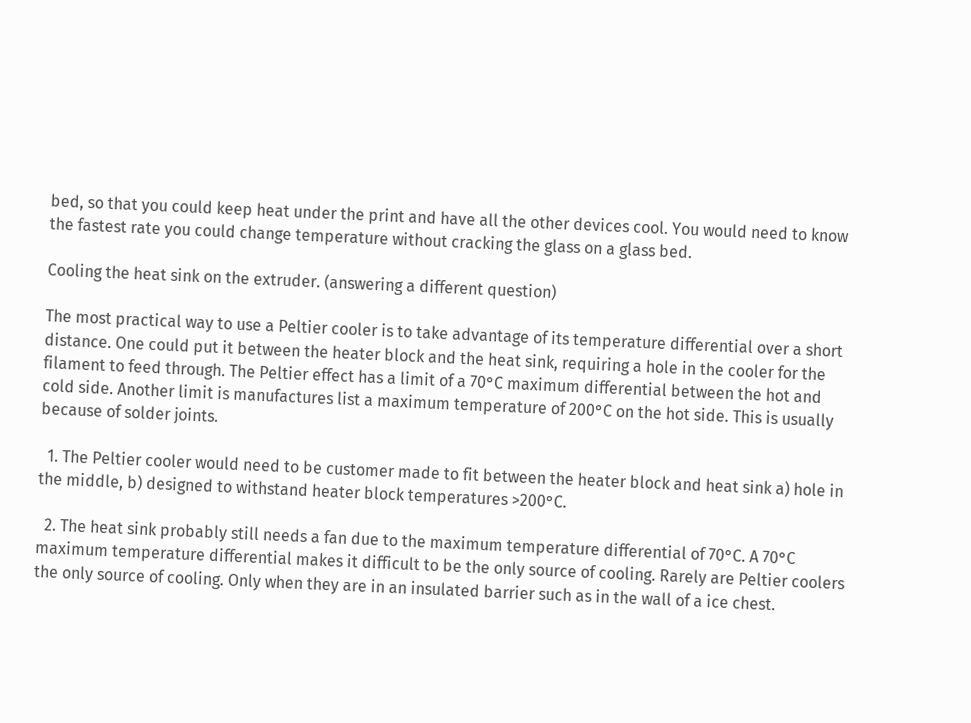bed, so that you could keep heat under the print and have all the other devices cool. You would need to know the fastest rate you could change temperature without cracking the glass on a glass bed.

Cooling the heat sink on the extruder. (answering a different question)

The most practical way to use a Peltier cooler is to take advantage of its temperature differential over a short distance. One could put it between the heater block and the heat sink, requiring a hole in the cooler for the filament to feed through. The Peltier effect has a limit of a 70°C maximum differential between the hot and cold side. Another limit is manufactures list a maximum temperature of 200°C on the hot side. This is usually because of solder joints.

  1. The Peltier cooler would need to be customer made to fit between the heater block and heat sink a) hole in the middle, b) designed to withstand heater block temperatures >200°C.

  2. The heat sink probably still needs a fan due to the maximum temperature differential of 70°C. A 70°C maximum temperature differential makes it difficult to be the only source of cooling. Rarely are Peltier coolers the only source of cooling. Only when they are in an insulated barrier such as in the wall of a ice chest.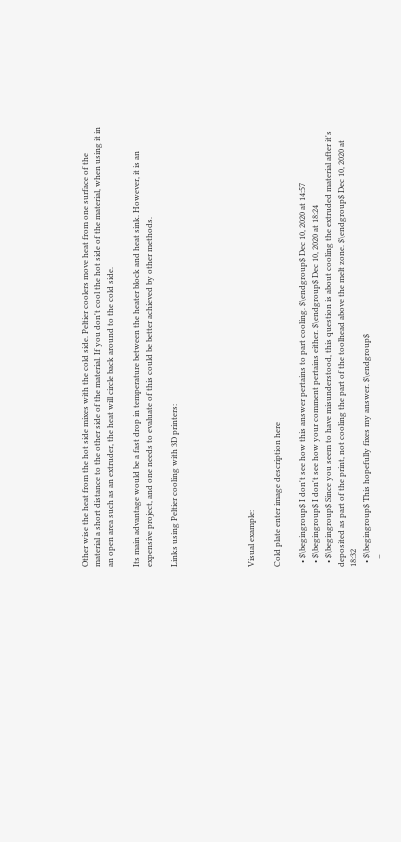Other wise the heat from the hot side mixes with the cold side. Peltier coolers move heat from one surface of the material a short distance to the other side of the material. If you don't cool the hot side of the material, when using it in an open area such as an extruder, the heat will circle back around to the cold side.

Its main advantage would be a fast drop in temperature between the heater block and heat sink. However, it is an expensive project, and one needs to evaluate of this could be better achieved by other methods.

Links using Peltier cooling with 3D printers:





Visual example:

Cold plate enter image description here

  • $\begingroup$ I don't see how this answer pertains to part cooling. $\endgroup$ Dec 10, 2020 at 14:57
  • $\begingroup$ I don't see how your comment pertains either. $\endgroup$ Dec 10, 2020 at 18:24
  • $\begingroup$ Since you seem to have misunderstood, this question is about cooling the extruded material after it's deposited as part of the print, not cooling the part of the toolhead above the melt zone. $\endgroup$ Dec 10, 2020 at 18:32
  • $\begingroup$ This hopefully fixes my answer. $\endgroup$
    –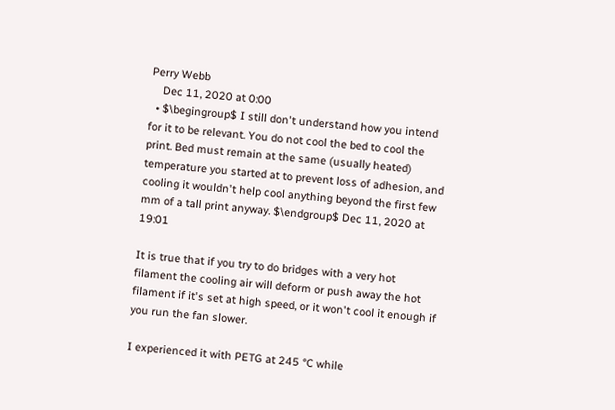Perry Webb
    Dec 11, 2020 at 0:00
  • $\begingroup$ I still don't understand how you intend for it to be relevant. You do not cool the bed to cool the print. Bed must remain at the same (usually heated) temperature you started at to prevent loss of adhesion, and cooling it wouldn't help cool anything beyond the first few mm of a tall print anyway. $\endgroup$ Dec 11, 2020 at 19:01

It is true that if you try to do bridges with a very hot filament the cooling air will deform or push away the hot filament if it's set at high speed, or it won't cool it enough if you run the fan slower.

I experienced it with PETG at 245 °C while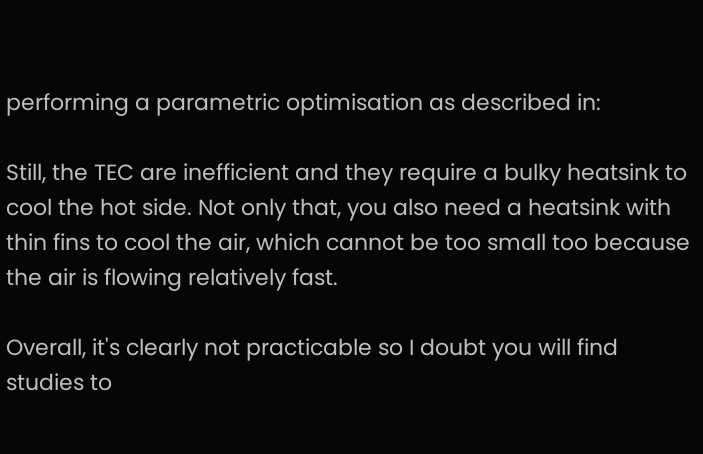performing a parametric optimisation as described in:

Still, the TEC are inefficient and they require a bulky heatsink to cool the hot side. Not only that, you also need a heatsink with thin fins to cool the air, which cannot be too small too because the air is flowing relatively fast.

Overall, it's clearly not practicable so I doubt you will find studies to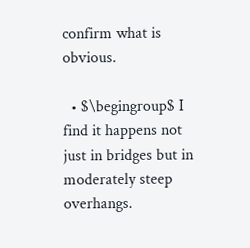confirm what is obvious.

  • $\begingroup$ I find it happens not just in bridges but in moderately steep overhangs.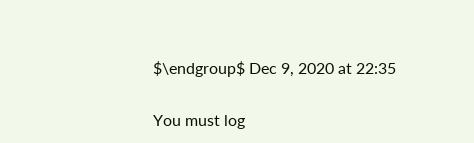$\endgroup$ Dec 9, 2020 at 22:35

You must log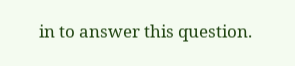in to answer this question.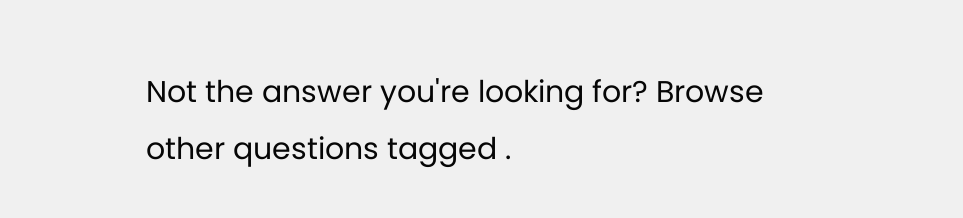Not the answer you're looking for? Browse other questions tagged .